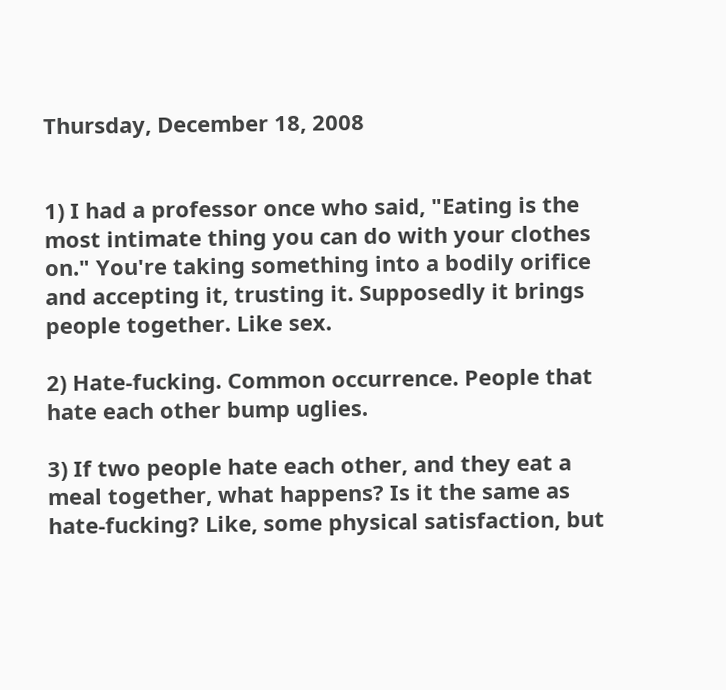Thursday, December 18, 2008


1) I had a professor once who said, "Eating is the most intimate thing you can do with your clothes on." You're taking something into a bodily orifice and accepting it, trusting it. Supposedly it brings people together. Like sex.

2) Hate-fucking. Common occurrence. People that hate each other bump uglies.

3) If two people hate each other, and they eat a meal together, what happens? Is it the same as hate-fucking? Like, some physical satisfaction, but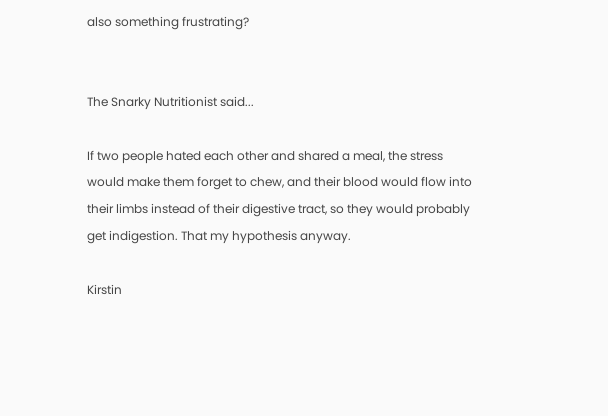also something frustrating?


The Snarky Nutritionist said...

If two people hated each other and shared a meal, the stress would make them forget to chew, and their blood would flow into their limbs instead of their digestive tract, so they would probably get indigestion. That my hypothesis anyway.

Kirstin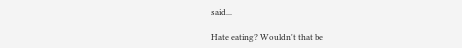said...

Hate eating? Wouldn't that be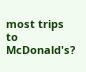most trips to McDonald's?